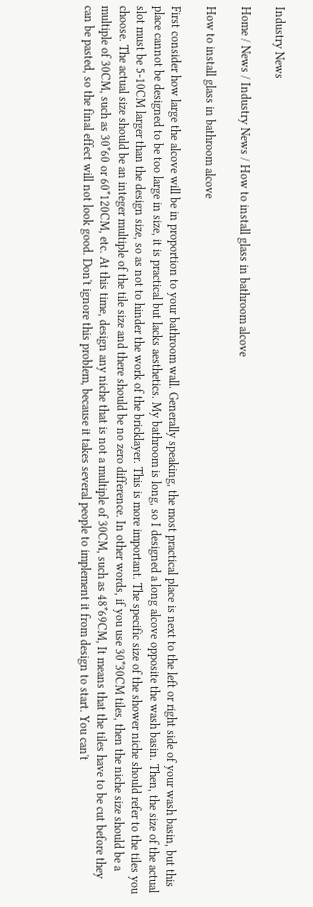Industry News

Home / News / Industry News / How to install glass in bathroom alcove

How to install glass in bathroom alcove

First consider how large the alcove will be in proportion to your bathroom wall. Generally speaking, the most practical place is next to the left or right side of your wash basin, but this place cannot be designed to be too large in size, it is practical but lacks aesthetics. My bathroom is long, so I designed a long alcove opposite the wash basin. Then, the size of the actual slot must be 5-10CM larger than the design size, so as not to hinder the work of the bricklayer. This is more important. The specific size of the shower niche should refer to the tiles you choose. The actual size should be an integer multiple of the tile size and there should be no zero difference. In other words, if you use 30*30CM tiles, then the niche size should be a multiple of 30CM, such as 30*60 or 60*120CM, etc. At this time, design any niche that is not a multiple of 30CM, such as 48*69CM, It means that the tiles have to be cut before they can be pasted, so the final effect will not look good. Don't ignore this problem, because it takes several people to implement it from design to start. You can't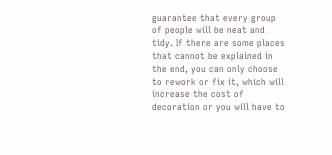guarantee that every group of people will be neat and tidy. If there are some places that cannot be explained in the end, you can only choose to rework or fix it, which will increase the cost of decoration or you will have to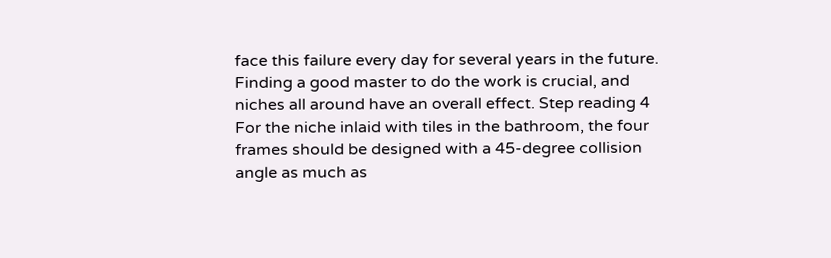face this failure every day for several years in the future. Finding a good master to do the work is crucial, and niches all around have an overall effect. Step reading 4 For the niche inlaid with tiles in the bathroom, the four frames should be designed with a 45-degree collision angle as much as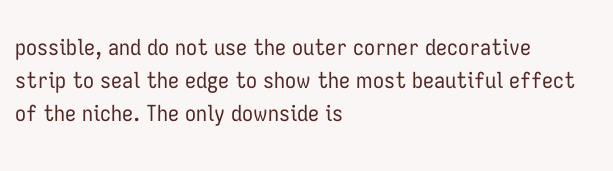possible, and do not use the outer corner decorative strip to seal the edge to show the most beautiful effect of the niche. The only downside is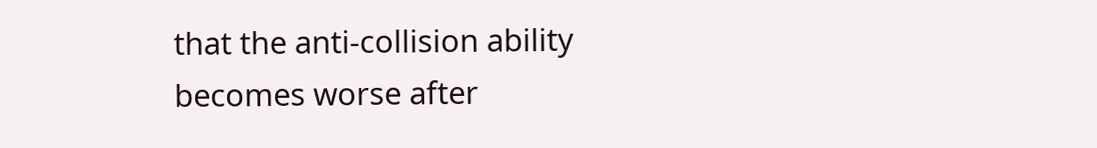that the anti-collision ability becomes worse after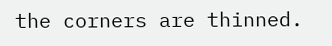the corners are thinned.